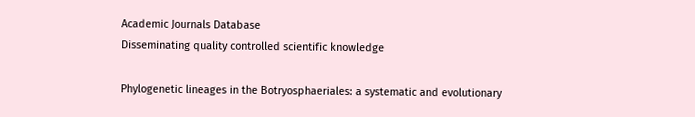Academic Journals Database
Disseminating quality controlled scientific knowledge

Phylogenetic lineages in the Botryosphaeriales: a systematic and evolutionary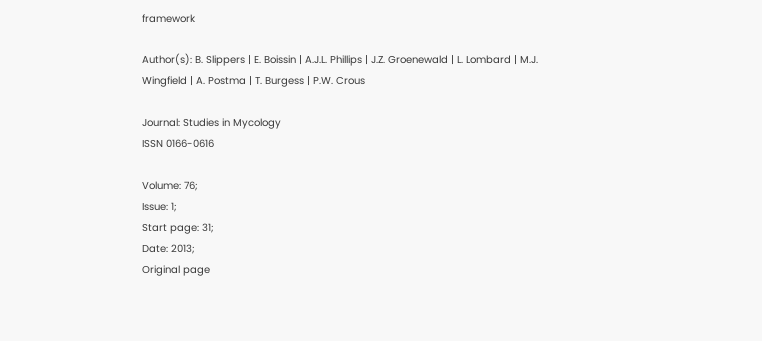framework

Author(s): B. Slippers | E. Boissin | A.J.L. Phillips | J.Z. Groenewald | L. Lombard | M.J. Wingfield | A. Postma | T. Burgess | P.W. Crous

Journal: Studies in Mycology
ISSN 0166-0616

Volume: 76;
Issue: 1;
Start page: 31;
Date: 2013;
Original page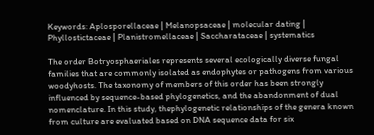Keywords: Aplosporellaceae | Melanopsaceae | molecular dating | Phyllostictaceae | Planistromellaceae | Saccharataceae | systematics

The order Botryosphaeriales represents several ecologically diverse fungal families that are commonly isolated as endophytes or pathogens from various woodyhosts. The taxonomy of members of this order has been strongly influenced by sequence-based phylogenetics, and the abandonment of dual nomenclature. In this study, thephylogenetic relationships of the genera known from culture are evaluated based on DNA sequence data for six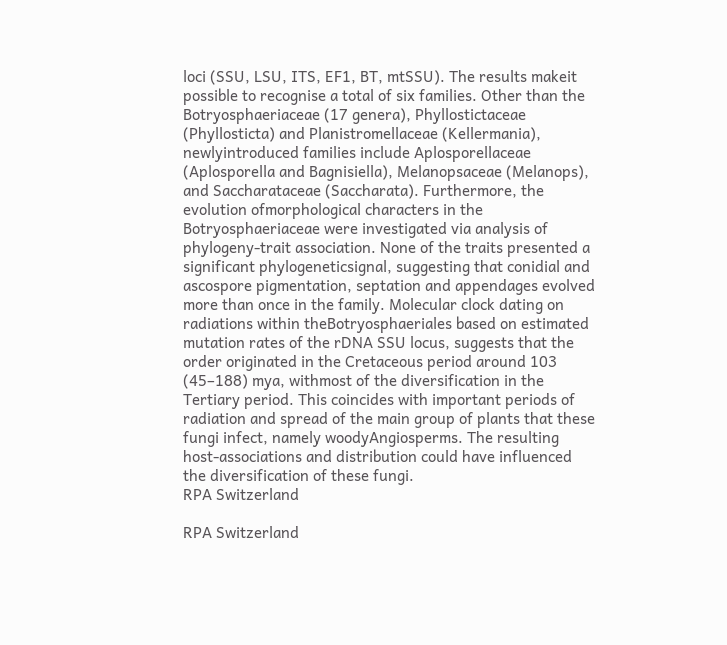loci (SSU, LSU, ITS, EF1, BT, mtSSU). The results makeit possible to recognise a total of six families. Other than the Botryosphaeriaceae (17 genera), Phyllostictaceae (Phyllosticta) and Planistromellaceae (Kellermania), newlyintroduced families include Aplosporellaceae (Aplosporella and Bagnisiella), Melanopsaceae (Melanops), and Saccharataceae (Saccharata). Furthermore, the evolution ofmorphological characters in the Botryosphaeriaceae were investigated via analysis of phylogeny-trait association. None of the traits presented a significant phylogeneticsignal, suggesting that conidial and ascospore pigmentation, septation and appendages evolved more than once in the family. Molecular clock dating on radiations within theBotryosphaeriales based on estimated mutation rates of the rDNA SSU locus, suggests that the order originated in the Cretaceous period around 103 (45–188) mya, withmost of the diversification in the Tertiary period. This coincides with important periods of radiation and spread of the main group of plants that these fungi infect, namely woodyAngiosperms. The resulting host-associations and distribution could have influenced the diversification of these fungi.
RPA Switzerland

RPA Switzerland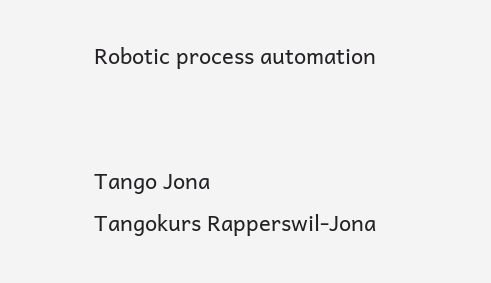Robotic process automation


Tango Jona
Tangokurs Rapperswil-Jona